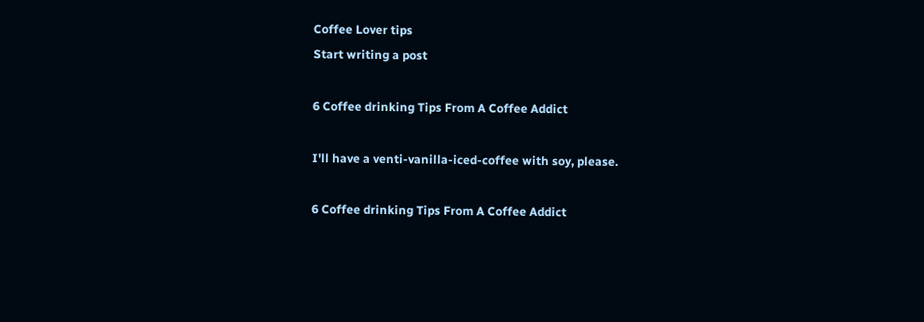Coffee Lover tips
Start writing a post

6 Coffee drinking Tips From A Coffee Addict

I'll have a venti-vanilla-iced-coffee with soy, please.

6 Coffee drinking Tips From A Coffee Addict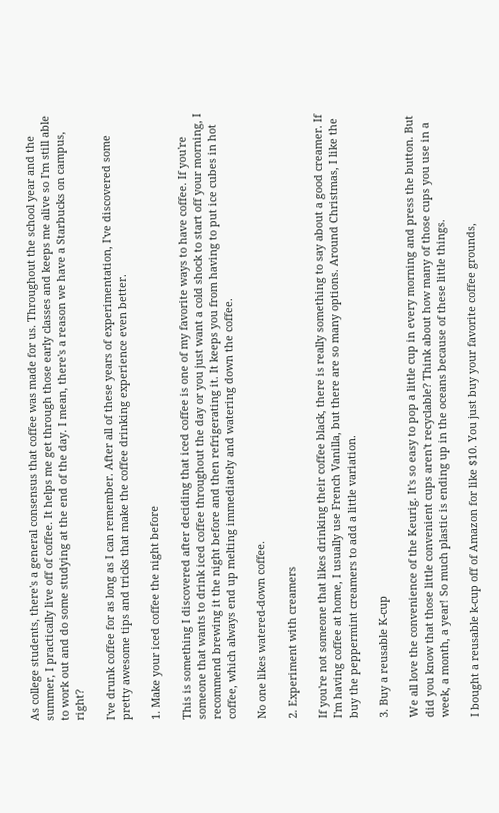As college students, there's a general consensus that coffee was made for us. Throughout the school year and the summer, I practically live off of coffee. It helps me get through those early classes and keeps me alive so I'm still able to work out and do some studying at the end of the day. I mean, there's a reason we have a Starbucks on campus, right?

I've drunk coffee for as long as I can remember. After all of these years of experimentation, I've discovered some pretty awesome tips and tricks that make the coffee drinking experience even better.

1. Make your iced coffee the night before

This is something I discovered after deciding that iced coffee is one of my favorite ways to have coffee. If you're someone that wants to drink iced coffee throughout the day or you just want a cold shock to start off your morning, I recommend brewing it the night before and then refrigerating it. It keeps you from having to put ice cubes in hot coffee, which always end up melting immediately and watering down the coffee.

No one likes watered-down coffee.

2. Experiment with creamers

If you're not someone that likes drinking their coffee black, there is really something to say about a good creamer. If I'm having coffee at home, I usually use French Vanilla, but there are so many options. Around Christmas, I like the buy the peppermint creamers to add a little variation.

3. Buy a reusable K-cup

We all love the convenience of the Keurig. It's so easy to pop a little cup in every morning and press the button. But did you know that those little convenient cups aren't recyclable? Think about how many of those cups you use in a week, a month, a year! So much plastic is ending up in the oceans because of these little things.

I bought a reusable k-cup off of Amazon for like $10. You just buy your favorite coffee grounds,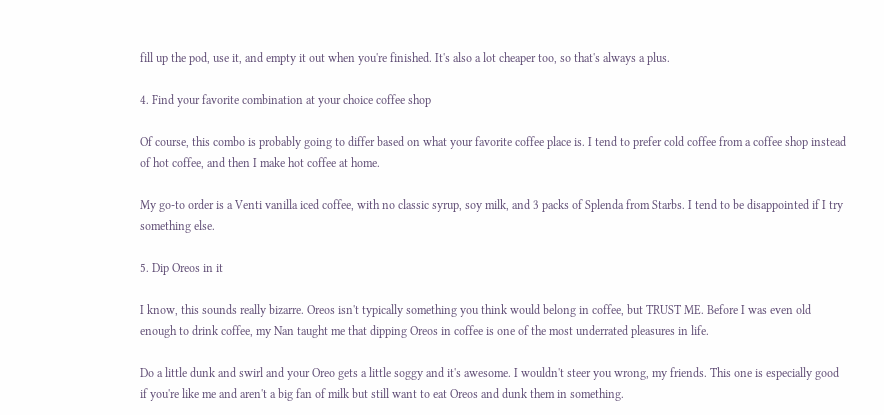fill up the pod, use it, and empty it out when you're finished. It's also a lot cheaper too, so that's always a plus.

4. Find your favorite combination at your choice coffee shop

Of course, this combo is probably going to differ based on what your favorite coffee place is. I tend to prefer cold coffee from a coffee shop instead of hot coffee, and then I make hot coffee at home.

My go-to order is a Venti vanilla iced coffee, with no classic syrup, soy milk, and 3 packs of Splenda from Starbs. I tend to be disappointed if I try something else.

5. Dip Oreos in it

I know, this sounds really bizarre. Oreos isn't typically something you think would belong in coffee, but TRUST ME. Before I was even old enough to drink coffee, my Nan taught me that dipping Oreos in coffee is one of the most underrated pleasures in life.

Do a little dunk and swirl and your Oreo gets a little soggy and it's awesome. I wouldn't steer you wrong, my friends. This one is especially good if you're like me and aren't a big fan of milk but still want to eat Oreos and dunk them in something.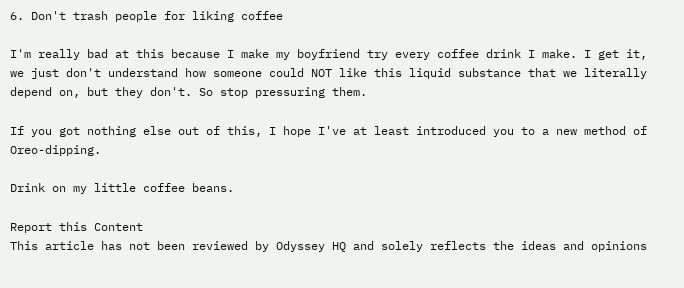6. Don't trash people for liking coffee

I'm really bad at this because I make my boyfriend try every coffee drink I make. I get it, we just don't understand how someone could NOT like this liquid substance that we literally depend on, but they don't. So stop pressuring them.

If you got nothing else out of this, I hope I've at least introduced you to a new method of Oreo-dipping.

Drink on my little coffee beans.

Report this Content
This article has not been reviewed by Odyssey HQ and solely reflects the ideas and opinions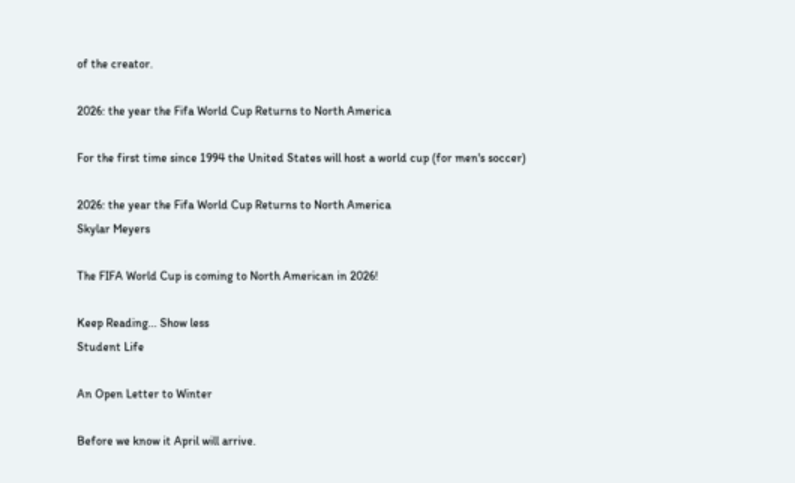of the creator.

2026: the year the Fifa World Cup Returns to North America

For the first time since 1994 the United States will host a world cup (for men's soccer)

2026: the year the Fifa World Cup Returns to North America
Skylar Meyers

The FIFA World Cup is coming to North American in 2026!

Keep Reading... Show less
Student Life

An Open Letter to Winter

Before we know it April will arrive.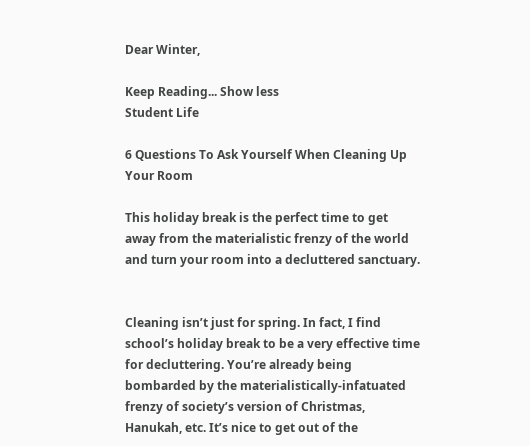Dear Winter,

Keep Reading... Show less
Student Life

6 Questions To Ask Yourself When Cleaning Up Your Room

This holiday break is the perfect time to get away from the materialistic frenzy of the world and turn your room into a decluttered sanctuary.


Cleaning isn’t just for spring. In fact, I find school’s holiday break to be a very effective time for decluttering. You’re already being bombarded by the materialistically-infatuated frenzy of society’s version of Christmas, Hanukah, etc. It’s nice to get out of the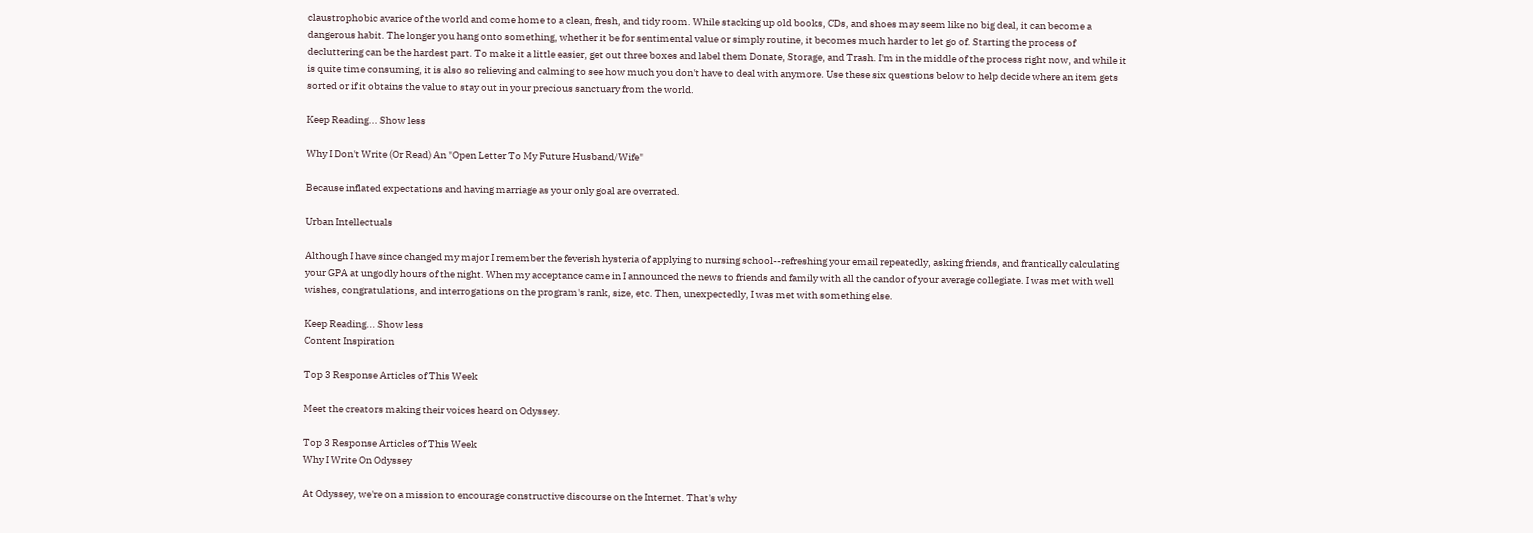claustrophobic avarice of the world and come home to a clean, fresh, and tidy room. While stacking up old books, CDs, and shoes may seem like no big deal, it can become a dangerous habit. The longer you hang onto something, whether it be for sentimental value or simply routine, it becomes much harder to let go of. Starting the process of decluttering can be the hardest part. To make it a little easier, get out three boxes and label them Donate, Storage, and Trash. I'm in the middle of the process right now, and while it is quite time consuming, it is also so relieving and calming to see how much you don't have to deal with anymore. Use these six questions below to help decide where an item gets sorted or if it obtains the value to stay out in your precious sanctuary from the world.

Keep Reading... Show less

Why I Don't Write (Or Read) An "Open Letter To My Future Husband/Wife"

Because inflated expectations and having marriage as your only goal are overrated.

Urban Intellectuals

Although I have since changed my major I remember the feverish hysteria of applying to nursing school--refreshing your email repeatedly, asking friends, and frantically calculating your GPA at ungodly hours of the night. When my acceptance came in I announced the news to friends and family with all the candor of your average collegiate. I was met with well wishes, congratulations, and interrogations on the program's rank, size, etc. Then, unexpectedly, I was met with something else.

Keep Reading... Show less
Content Inspiration

Top 3 Response Articles of This Week

Meet the creators making their voices heard on Odyssey.

Top 3 Response Articles of This Week
Why I Write On Odyssey

At Odyssey, we're on a mission to encourage constructive discourse on the Internet. That's why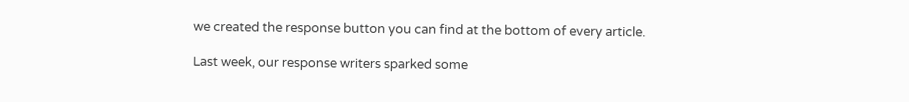we created the response button you can find at the bottom of every article.

Last week, our response writers sparked some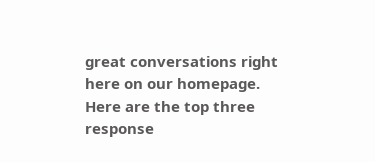great conversations right here on our homepage. Here are the top three response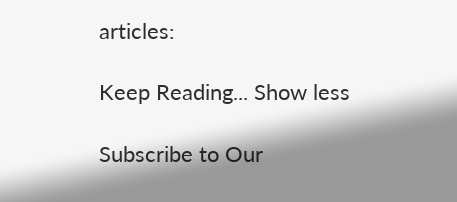articles:

Keep Reading... Show less

Subscribe to Our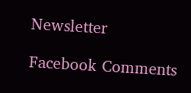Newsletter

Facebook Comments